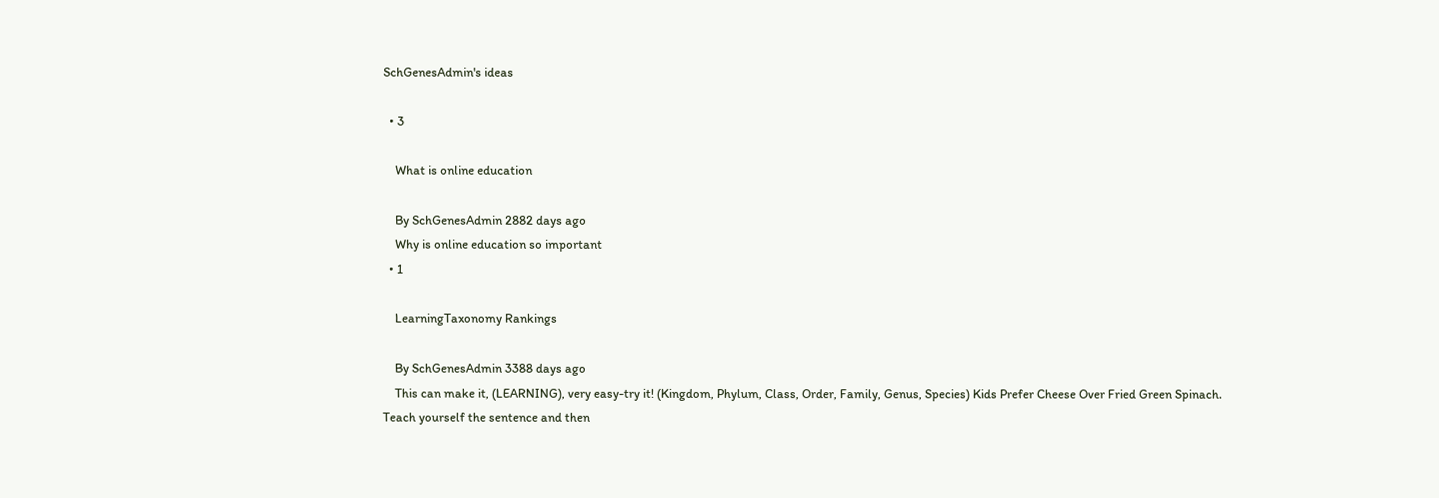SchGenesAdmin's ideas

  • 3

    What is online education

    By SchGenesAdmin 2882 days ago
    Why is online education so important
  • 1

    LearningTaxonomy Rankings

    By SchGenesAdmin 3388 days ago
    This can make it, (LEARNING), very easy-try it! (Kingdom, Phylum, Class, Order, Family, Genus, Species) Kids Prefer Cheese Over Fried Green Spinach. Teach yourself the sentence and then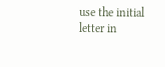use the initial letter in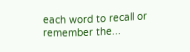each word to recall or remember the...